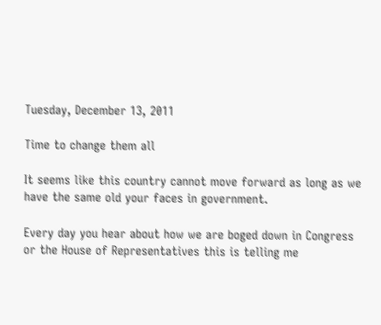Tuesday, December 13, 2011

Time to change them all

It seems like this country cannot move forward as long as we have the same old your faces in government.

Every day you hear about how we are boged down in Congress or the House of Representatives this is telling me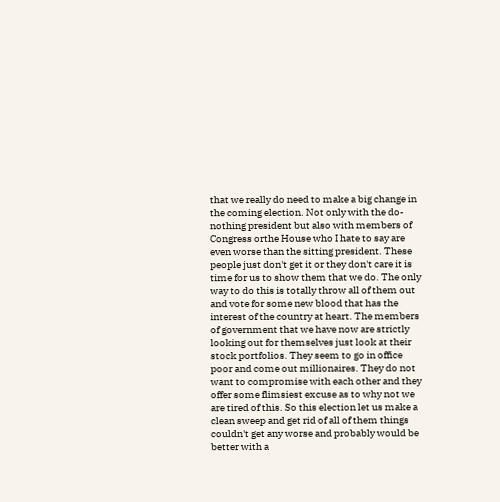that we really do need to make a big change in the coming election. Not only with the do-nothing president but also with members of Congress orthe House who I hate to say are even worse than the sitting president. These people just don't get it or they don't care it is time for us to show them that we do. The only way to do this is totally throw all of them out and vote for some new blood that has the interest of the country at heart. The members of government that we have now are strictly looking out for themselves just look at their stock portfolios. They seem to go in office poor and come out millionaires. They do not want to compromise with each other and they offer some flimsiest excuse as to why not we are tired of this. So this election let us make a clean sweep and get rid of all of them things couldn't get any worse and probably would be better with a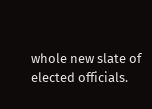whole new slate of elected officials.